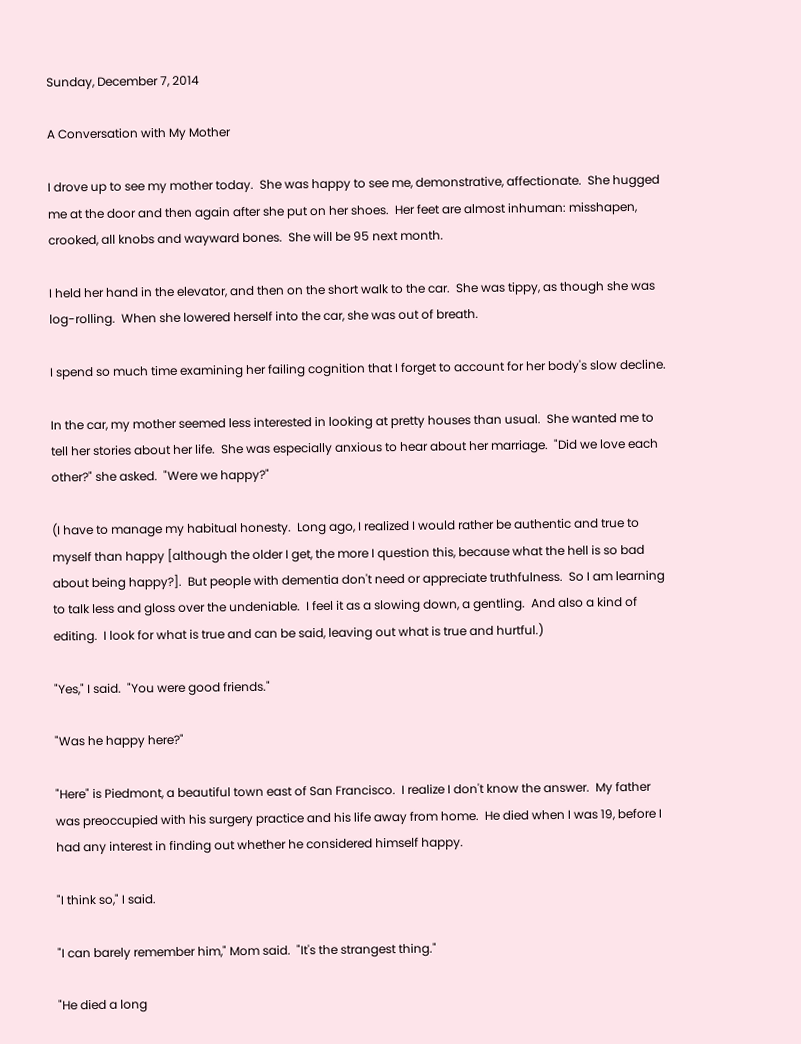Sunday, December 7, 2014

A Conversation with My Mother

I drove up to see my mother today.  She was happy to see me, demonstrative, affectionate.  She hugged me at the door and then again after she put on her shoes.  Her feet are almost inhuman: misshapen, crooked, all knobs and wayward bones.  She will be 95 next month.

I held her hand in the elevator, and then on the short walk to the car.  She was tippy, as though she was log-rolling.  When she lowered herself into the car, she was out of breath.

I spend so much time examining her failing cognition that I forget to account for her body's slow decline.

In the car, my mother seemed less interested in looking at pretty houses than usual.  She wanted me to tell her stories about her life.  She was especially anxious to hear about her marriage.  "Did we love each other?" she asked.  "Were we happy?"

(I have to manage my habitual honesty.  Long ago, I realized I would rather be authentic and true to myself than happy [although the older I get, the more I question this, because what the hell is so bad about being happy?].  But people with dementia don't need or appreciate truthfulness.  So I am learning to talk less and gloss over the undeniable.  I feel it as a slowing down, a gentling.  And also a kind of editing.  I look for what is true and can be said, leaving out what is true and hurtful.)

"Yes," I said.  "You were good friends."

"Was he happy here?"

"Here" is Piedmont, a beautiful town east of San Francisco.  I realize I don't know the answer.  My father was preoccupied with his surgery practice and his life away from home.  He died when I was 19, before I had any interest in finding out whether he considered himself happy.

"I think so," I said.

"I can barely remember him," Mom said.  "It's the strangest thing."

"He died a long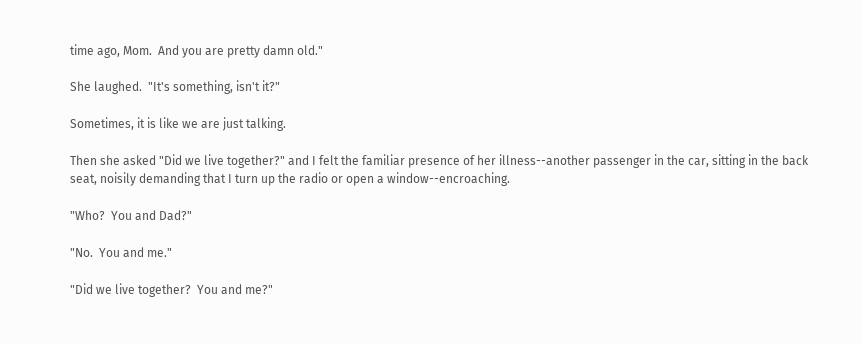time ago, Mom.  And you are pretty damn old."

She laughed.  "It's something, isn't it?"

Sometimes, it is like we are just talking.

Then she asked "Did we live together?" and I felt the familiar presence of her illness--another passenger in the car, sitting in the back seat, noisily demanding that I turn up the radio or open a window--encroaching.

"Who?  You and Dad?"

"No.  You and me."

"Did we live together?  You and me?"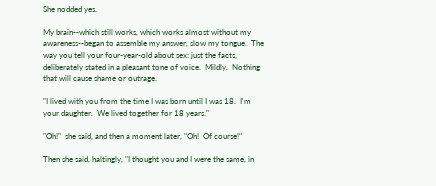She nodded yes.

My brain--which still works, which works almost without my awareness--began to assemble my answer, slow my tongue.  The way you tell your four-year-old about sex: just the facts, deliberately stated in a pleasant tone of voice.  Mildly.  Nothing that will cause shame or outrage.

"I lived with you from the time I was born until I was 18.  I'm your daughter.  We lived together for 18 years."

"Oh!"  she said, and then a moment later, "Oh!  Of course!"

Then she said, haltingly, "I thought you and I were the same, in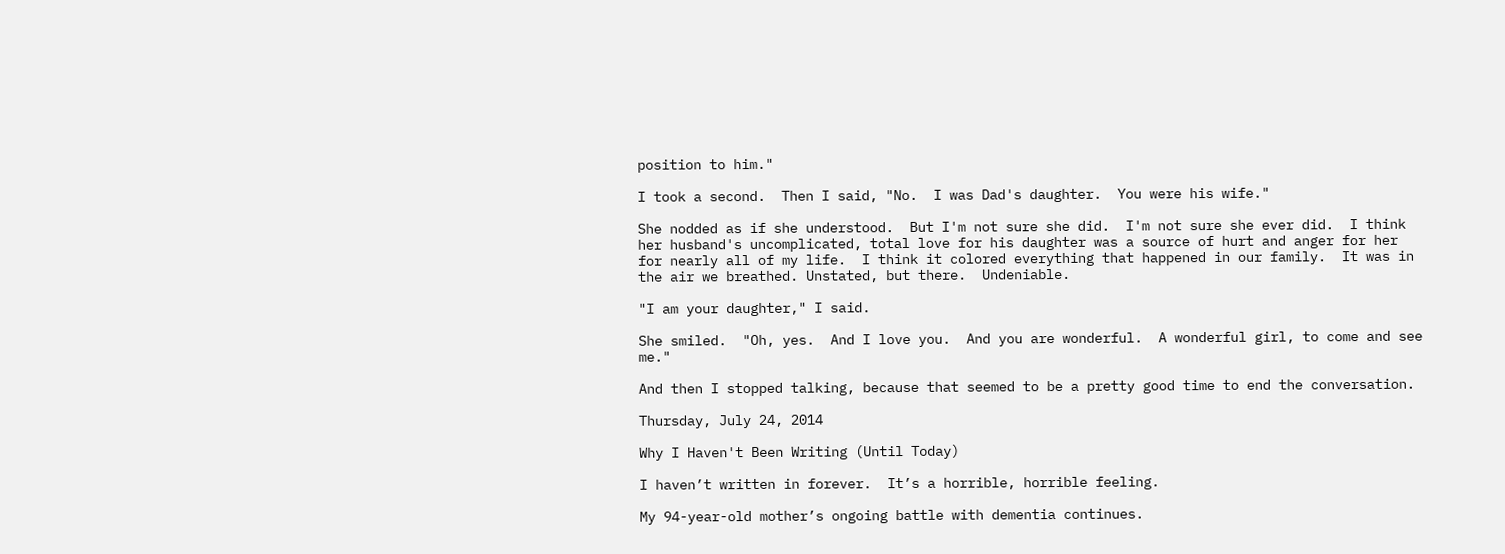position to him."

I took a second.  Then I said, "No.  I was Dad's daughter.  You were his wife."

She nodded as if she understood.  But I'm not sure she did.  I'm not sure she ever did.  I think her husband's uncomplicated, total love for his daughter was a source of hurt and anger for her for nearly all of my life.  I think it colored everything that happened in our family.  It was in the air we breathed. Unstated, but there.  Undeniable.

"I am your daughter," I said.

She smiled.  "Oh, yes.  And I love you.  And you are wonderful.  A wonderful girl, to come and see me."

And then I stopped talking, because that seemed to be a pretty good time to end the conversation.

Thursday, July 24, 2014

Why I Haven't Been Writing (Until Today)

I haven’t written in forever.  It’s a horrible, horrible feeling.

My 94-year-old mother’s ongoing battle with dementia continues.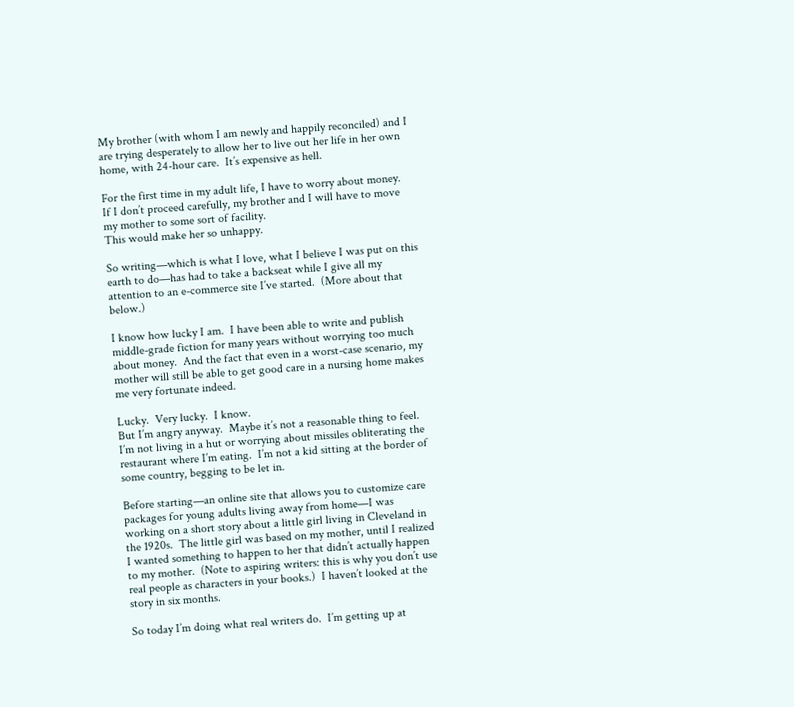My brother (with whom I am newly and happily reconciled) and I are trying desperately to allow her to live out her life in her own home, with 24-hour care.  It’s expensive as hell.

For the first time in my adult life, I have to worry about money.   If I don’t proceed carefully, my brother and I will have to move my mother to some sort of facility.
This would make her so unhappy.

So writing—which is what I love, what I believe I was put on this earth to do—has had to take a backseat while I give all my attention to an e-commerce site I’ve started.  (More about that below.)

I know how lucky I am.  I have been able to write and publish middle-grade fiction for many years without worrying too much about money.  And the fact that even in a worst-case scenario, my mother will still be able to get good care in a nursing home makes me very fortunate indeed.

Lucky.  Very lucky.  I know.
But I’m angry anyway.  Maybe it’s not a reasonable thing to feel.  I’m not living in a hut or worrying about missiles obliterating the restaurant where I’m eating.  I’m not a kid sitting at the border of some country, begging to be let in.

Before starting—an online site that allows you to customize care packages for young adults living away from home—I was working on a short story about a little girl living in Cleveland in the 1920s.  The little girl was based on my mother, until I realized I wanted something to happen to her that didn’t actually happen to my mother.  (Note to aspiring writers: this is why you don’t use real people as characters in your books.)  I haven’t looked at the story in six months.

So today I’m doing what real writers do.  I’m getting up at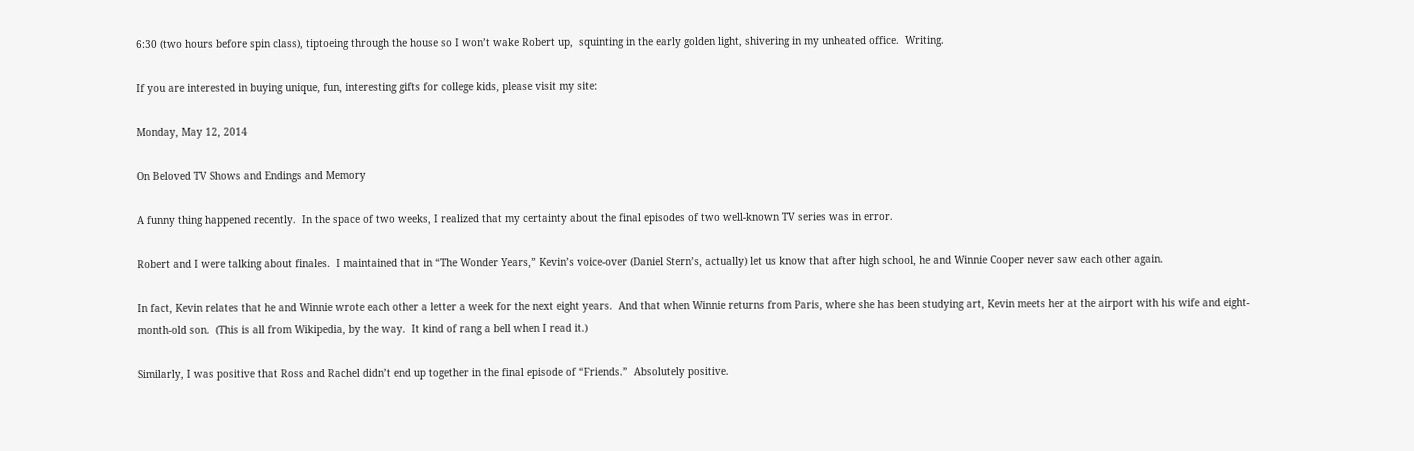6:30 (two hours before spin class), tiptoeing through the house so I won’t wake Robert up,  squinting in the early golden light, shivering in my unheated office.  Writing.

If you are interested in buying unique, fun, interesting gifts for college kids, please visit my site:

Monday, May 12, 2014

On Beloved TV Shows and Endings and Memory

A funny thing happened recently.  In the space of two weeks, I realized that my certainty about the final episodes of two well-known TV series was in error.

Robert and I were talking about finales.  I maintained that in “The Wonder Years,” Kevin’s voice-over (Daniel Stern’s, actually) let us know that after high school, he and Winnie Cooper never saw each other again.

In fact, Kevin relates that he and Winnie wrote each other a letter a week for the next eight years.  And that when Winnie returns from Paris, where she has been studying art, Kevin meets her at the airport with his wife and eight-month-old son.  (This is all from Wikipedia, by the way.  It kind of rang a bell when I read it.)

Similarly, I was positive that Ross and Rachel didn’t end up together in the final episode of “Friends.”  Absolutely positive.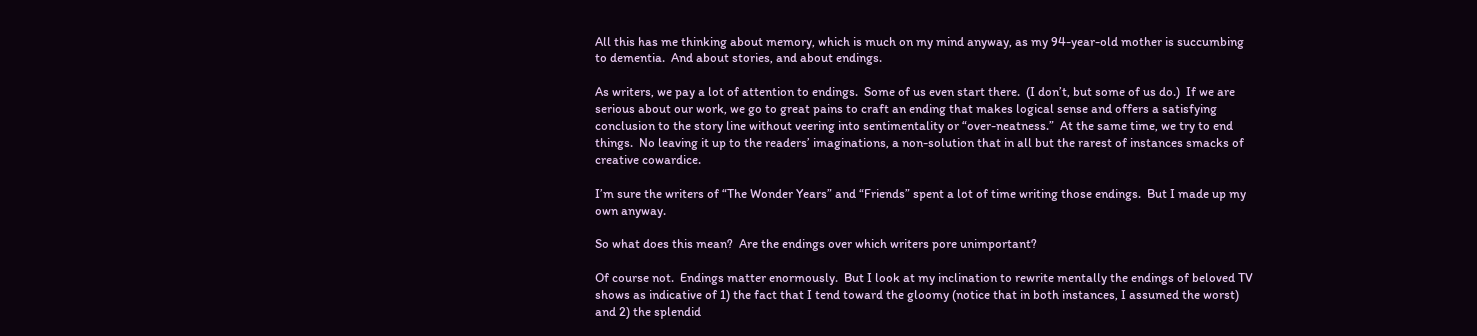All this has me thinking about memory, which is much on my mind anyway, as my 94-year-old mother is succumbing to dementia.  And about stories, and about endings.

As writers, we pay a lot of attention to endings.  Some of us even start there.  (I don’t, but some of us do.)  If we are serious about our work, we go to great pains to craft an ending that makes logical sense and offers a satisfying conclusion to the story line without veering into sentimentality or “over-neatness.”  At the same time, we try to end things.  No leaving it up to the readers’ imaginations, a non-solution that in all but the rarest of instances smacks of creative cowardice.

I’m sure the writers of “The Wonder Years” and “Friends” spent a lot of time writing those endings.  But I made up my own anyway.

So what does this mean?  Are the endings over which writers pore unimportant?

Of course not.  Endings matter enormously.  But I look at my inclination to rewrite mentally the endings of beloved TV shows as indicative of 1) the fact that I tend toward the gloomy (notice that in both instances, I assumed the worst) and 2) the splendid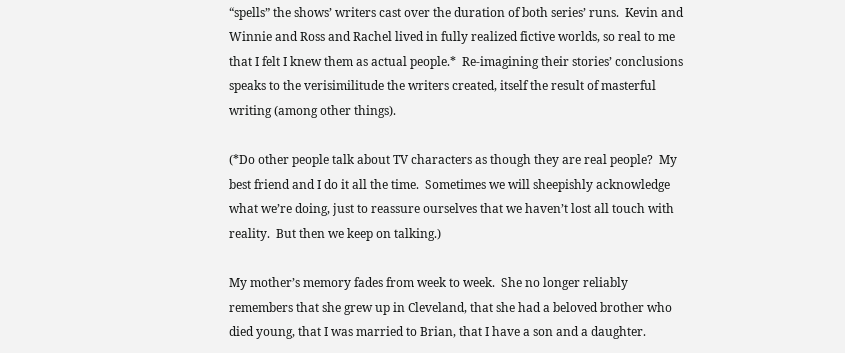“spells” the shows’ writers cast over the duration of both series’ runs.  Kevin and Winnie and Ross and Rachel lived in fully realized fictive worlds, so real to me that I felt I knew them as actual people.*  Re-imagining their stories’ conclusions speaks to the verisimilitude the writers created, itself the result of masterful writing (among other things).

(*Do other people talk about TV characters as though they are real people?  My best friend and I do it all the time.  Sometimes we will sheepishly acknowledge what we’re doing, just to reassure ourselves that we haven’t lost all touch with reality.  But then we keep on talking.)

My mother’s memory fades from week to week.  She no longer reliably remembers that she grew up in Cleveland, that she had a beloved brother who died young, that I was married to Brian, that I have a son and a daughter.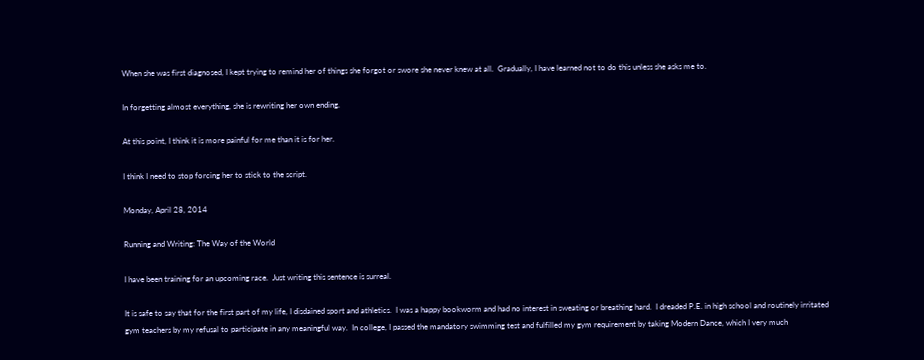When she was first diagnosed, I kept trying to remind her of things she forgot or swore she never knew at all.  Gradually, I have learned not to do this unless she asks me to.

In forgetting almost everything, she is rewriting her own ending.

At this point, I think it is more painful for me than it is for her.

I think I need to stop forcing her to stick to the script.

Monday, April 28, 2014

Running and Writing: The Way of the World

I have been training for an upcoming race.  Just writing this sentence is surreal.

It is safe to say that for the first part of my life, I disdained sport and athletics.  I was a happy bookworm and had no interest in sweating or breathing hard.  I dreaded P.E. in high school and routinely irritated gym teachers by my refusal to participate in any meaningful way.  In college, I passed the mandatory swimming test and fulfilled my gym requirement by taking Modern Dance, which I very much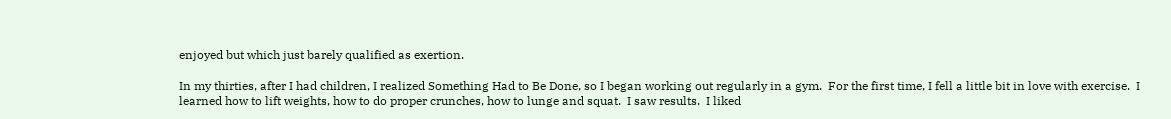enjoyed but which just barely qualified as exertion.

In my thirties, after I had children, I realized Something Had to Be Done, so I began working out regularly in a gym.  For the first time, I fell a little bit in love with exercise.  I learned how to lift weights, how to do proper crunches, how to lunge and squat.  I saw results.  I liked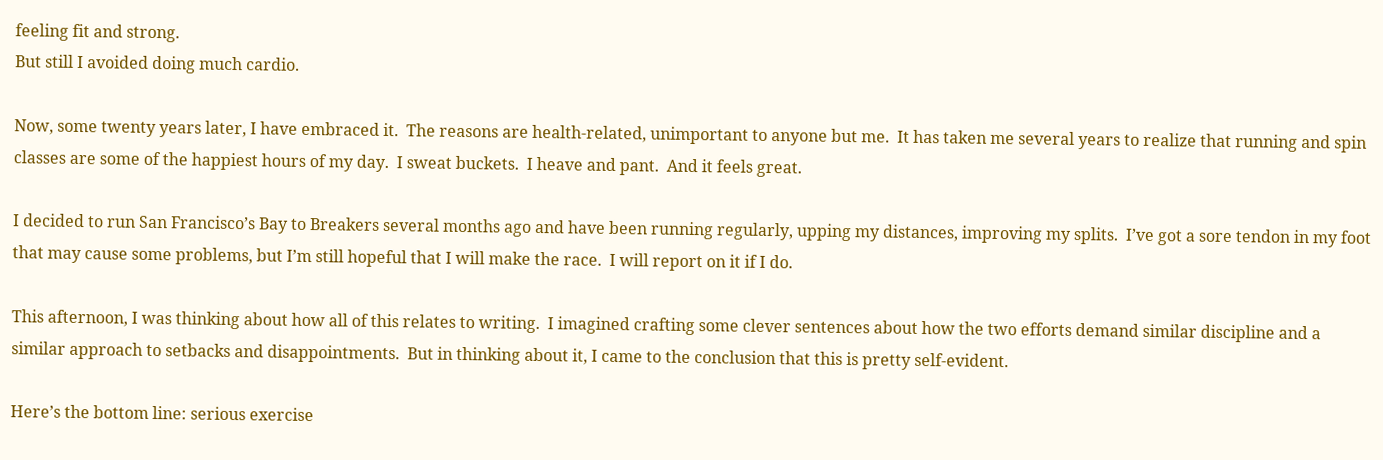feeling fit and strong.
But still I avoided doing much cardio.

Now, some twenty years later, I have embraced it.  The reasons are health-related, unimportant to anyone but me.  It has taken me several years to realize that running and spin classes are some of the happiest hours of my day.  I sweat buckets.  I heave and pant.  And it feels great.

I decided to run San Francisco’s Bay to Breakers several months ago and have been running regularly, upping my distances, improving my splits.  I’ve got a sore tendon in my foot that may cause some problems, but I’m still hopeful that I will make the race.  I will report on it if I do.

This afternoon, I was thinking about how all of this relates to writing.  I imagined crafting some clever sentences about how the two efforts demand similar discipline and a similar approach to setbacks and disappointments.  But in thinking about it, I came to the conclusion that this is pretty self-evident.

Here’s the bottom line: serious exercise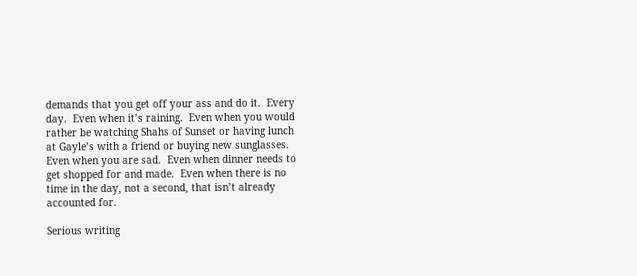demands that you get off your ass and do it.  Every day.  Even when it’s raining.  Even when you would rather be watching Shahs of Sunset or having lunch at Gayle’s with a friend or buying new sunglasses.  Even when you are sad.  Even when dinner needs to get shopped for and made.  Even when there is no time in the day, not a second, that isn’t already accounted for.

Serious writing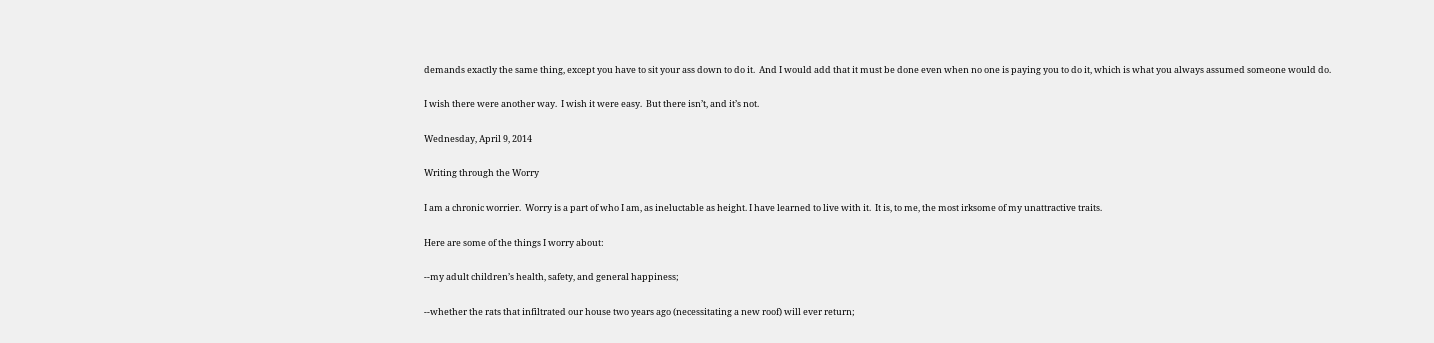demands exactly the same thing, except you have to sit your ass down to do it.  And I would add that it must be done even when no one is paying you to do it, which is what you always assumed someone would do.

I wish there were another way.  I wish it were easy.  But there isn’t, and it’s not.

Wednesday, April 9, 2014

Writing through the Worry

I am a chronic worrier.  Worry is a part of who I am, as ineluctable as height. I have learned to live with it.  It is, to me, the most irksome of my unattractive traits.

Here are some of the things I worry about:

--my adult children’s health, safety, and general happiness;

--whether the rats that infiltrated our house two years ago (necessitating a new roof) will ever return;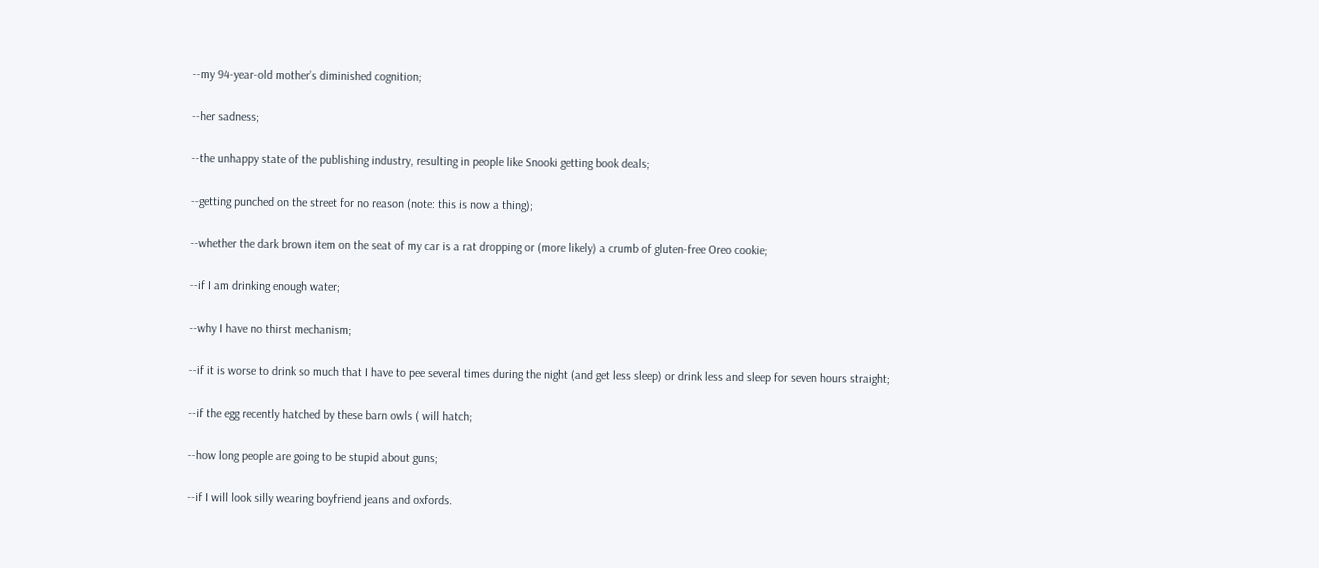--my 94-year-old mother’s diminished cognition;

--her sadness;

--the unhappy state of the publishing industry, resulting in people like Snooki getting book deals;

--getting punched on the street for no reason (note: this is now a thing);

--whether the dark brown item on the seat of my car is a rat dropping or (more likely) a crumb of gluten-free Oreo cookie;

--if I am drinking enough water;

--why I have no thirst mechanism;

--if it is worse to drink so much that I have to pee several times during the night (and get less sleep) or drink less and sleep for seven hours straight;

--if the egg recently hatched by these barn owls ( will hatch;

--how long people are going to be stupid about guns;

--if I will look silly wearing boyfriend jeans and oxfords.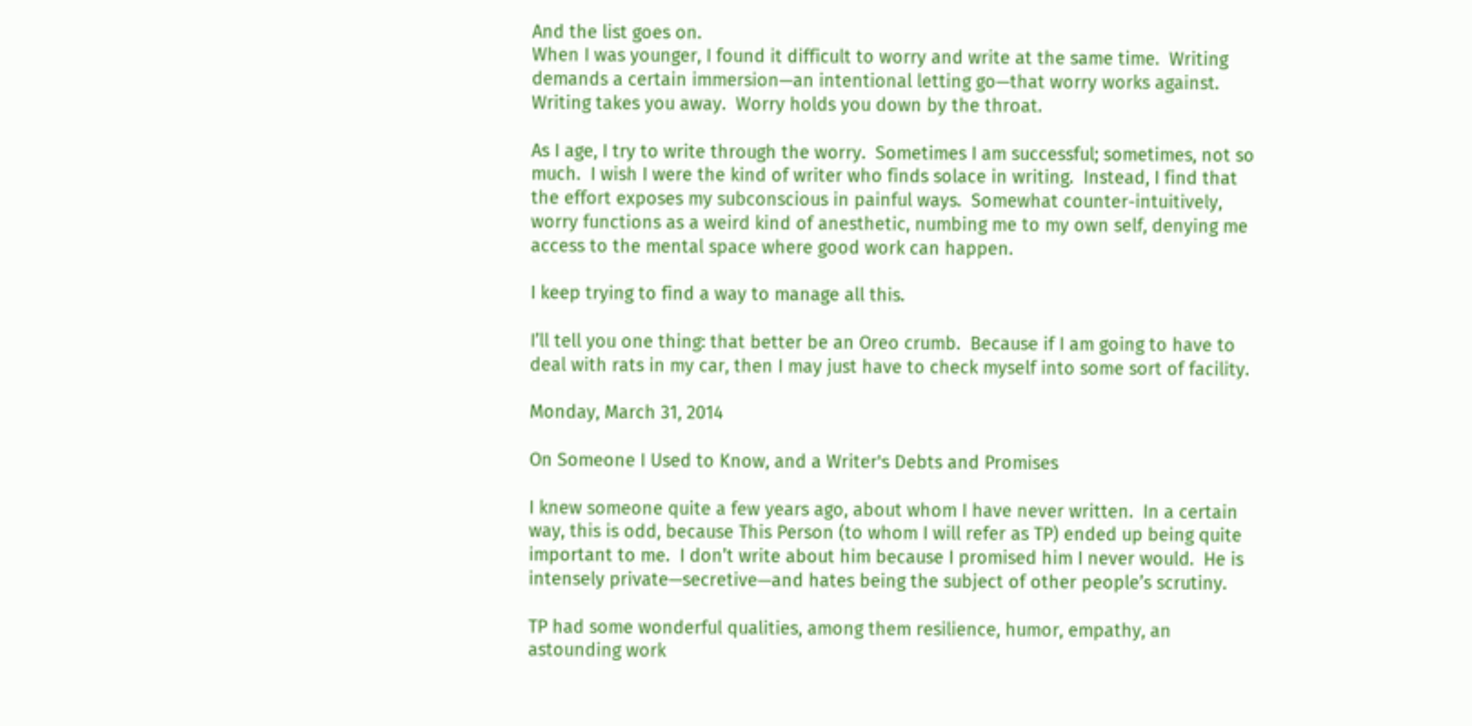And the list goes on.
When I was younger, I found it difficult to worry and write at the same time.  Writing demands a certain immersion—an intentional letting go—that worry works against.  Writing takes you away.  Worry holds you down by the throat.

As I age, I try to write through the worry.  Sometimes I am successful; sometimes, not so much.  I wish I were the kind of writer who finds solace in writing.  Instead, I find that the effort exposes my subconscious in painful ways.  Somewhat counter-intuitively, worry functions as a weird kind of anesthetic, numbing me to my own self, denying me access to the mental space where good work can happen.

I keep trying to find a way to manage all this.

I’ll tell you one thing: that better be an Oreo crumb.  Because if I am going to have to deal with rats in my car, then I may just have to check myself into some sort of facility.

Monday, March 31, 2014

On Someone I Used to Know, and a Writer's Debts and Promises

I knew someone quite a few years ago, about whom I have never written.  In a certain way, this is odd, because This Person (to whom I will refer as TP) ended up being quite important to me.  I don’t write about him because I promised him I never would.  He is intensely private—secretive—and hates being the subject of other people’s scrutiny.

TP had some wonderful qualities, among them resilience, humor, empathy, an astounding work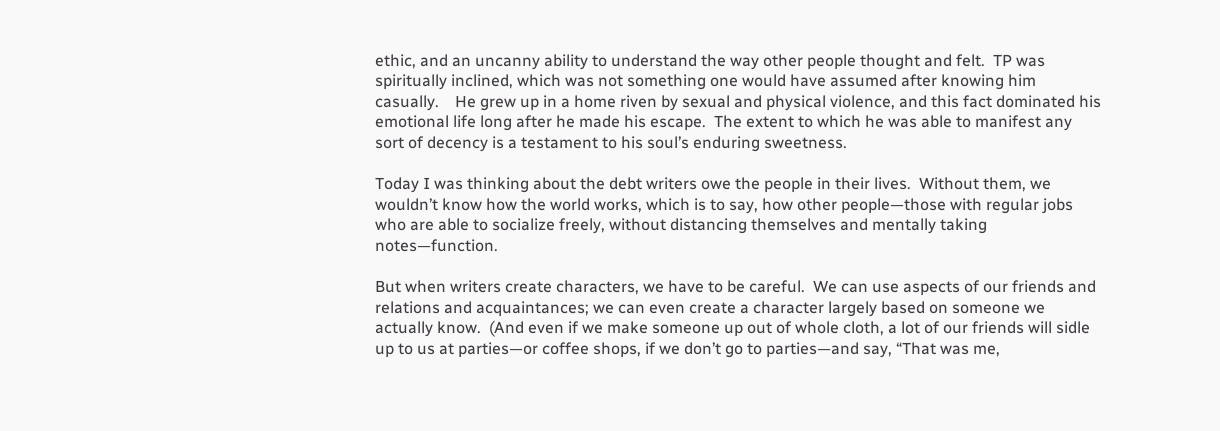ethic, and an uncanny ability to understand the way other people thought and felt.  TP was spiritually inclined, which was not something one would have assumed after knowing him casually.    He grew up in a home riven by sexual and physical violence, and this fact dominated his emotional life long after he made his escape.  The extent to which he was able to manifest any sort of decency is a testament to his soul’s enduring sweetness.

Today I was thinking about the debt writers owe the people in their lives.  Without them, we wouldn’t know how the world works, which is to say, how other people—those with regular jobs who are able to socialize freely, without distancing themselves and mentally taking notes—function.

But when writers create characters, we have to be careful.  We can use aspects of our friends and relations and acquaintances; we can even create a character largely based on someone we actually know.  (And even if we make someone up out of whole cloth, a lot of our friends will sidle up to us at parties—or coffee shops, if we don’t go to parties—and say, “That was me,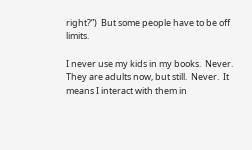right?”)  But some people have to be off limits.

I never use my kids in my books.  Never.  They are adults now, but still.  Never.  It means I interact with them in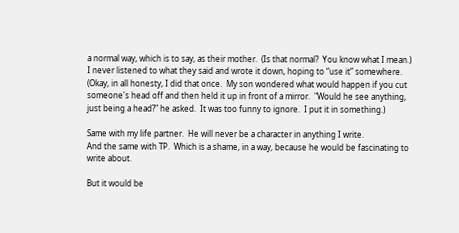a normal way, which is to say, as their mother.  (Is that normal?  You know what I mean.)  I never listened to what they said and wrote it down, hoping to “use it” somewhere.  (Okay, in all honesty, I did that once.  My son wondered what would happen if you cut someone's head off and then held it up in front of a mirror.  "Would he see anything, just being a head?" he asked.  It was too funny to ignore.  I put it in something.)

Same with my life partner.  He will never be a character in anything I write.
And the same with TP.  Which is a shame, in a way, because he would be fascinating to write about.

But it would be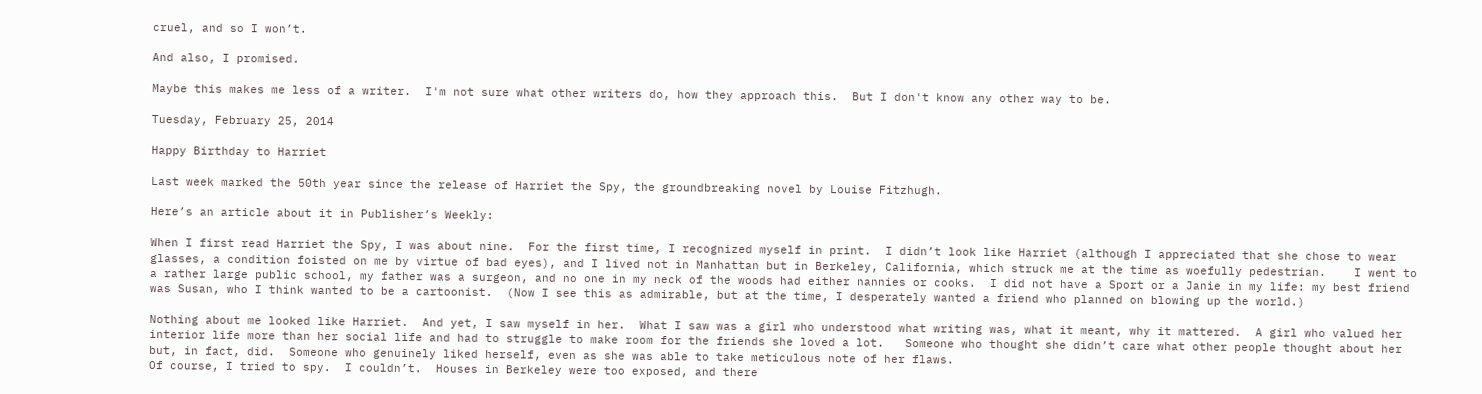cruel, and so I won’t.

And also, I promised.

Maybe this makes me less of a writer.  I'm not sure what other writers do, how they approach this.  But I don't know any other way to be.

Tuesday, February 25, 2014

Happy Birthday to Harriet

Last week marked the 50th year since the release of Harriet the Spy, the groundbreaking novel by Louise Fitzhugh.

Here’s an article about it in Publisher’s Weekly:

When I first read Harriet the Spy, I was about nine.  For the first time, I recognized myself in print.  I didn’t look like Harriet (although I appreciated that she chose to wear glasses, a condition foisted on me by virtue of bad eyes), and I lived not in Manhattan but in Berkeley, California, which struck me at the time as woefully pedestrian.    I went to a rather large public school, my father was a surgeon, and no one in my neck of the woods had either nannies or cooks.  I did not have a Sport or a Janie in my life: my best friend was Susan, who I think wanted to be a cartoonist.  (Now I see this as admirable, but at the time, I desperately wanted a friend who planned on blowing up the world.)

Nothing about me looked like Harriet.  And yet, I saw myself in her.  What I saw was a girl who understood what writing was, what it meant, why it mattered.  A girl who valued her interior life more than her social life and had to struggle to make room for the friends she loved a lot.   Someone who thought she didn’t care what other people thought about her but, in fact, did.  Someone who genuinely liked herself, even as she was able to take meticulous note of her flaws.
Of course, I tried to spy.  I couldn’t.  Houses in Berkeley were too exposed, and there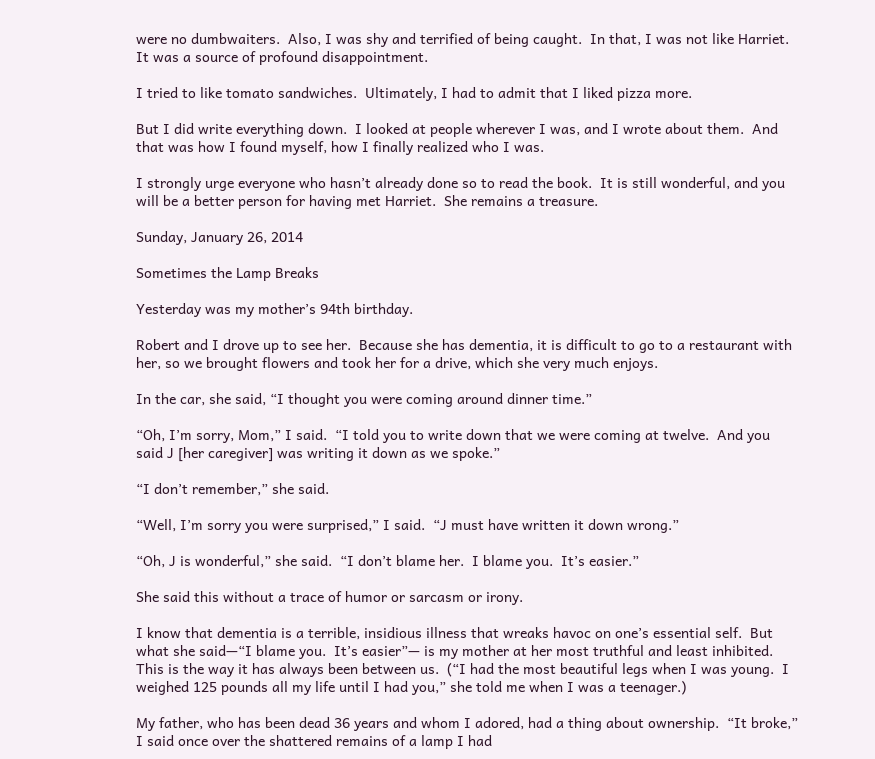were no dumbwaiters.  Also, I was shy and terrified of being caught.  In that, I was not like Harriet.  It was a source of profound disappointment.

I tried to like tomato sandwiches.  Ultimately, I had to admit that I liked pizza more.

But I did write everything down.  I looked at people wherever I was, and I wrote about them.  And that was how I found myself, how I finally realized who I was.

I strongly urge everyone who hasn’t already done so to read the book.  It is still wonderful, and you will be a better person for having met Harriet.  She remains a treasure.

Sunday, January 26, 2014

Sometimes the Lamp Breaks

Yesterday was my mother’s 94th birthday.

Robert and I drove up to see her.  Because she has dementia, it is difficult to go to a restaurant with her, so we brought flowers and took her for a drive, which she very much enjoys.

In the car, she said, “I thought you were coming around dinner time.”

“Oh, I’m sorry, Mom,” I said.  “I told you to write down that we were coming at twelve.  And you said J [her caregiver] was writing it down as we spoke.”

“I don’t remember,” she said.

“Well, I’m sorry you were surprised,” I said.  “J must have written it down wrong.”

“Oh, J is wonderful,” she said.  “I don’t blame her.  I blame you.  It’s easier.”

She said this without a trace of humor or sarcasm or irony.

I know that dementia is a terrible, insidious illness that wreaks havoc on one’s essential self.  But what she said—“I blame you.  It’s easier”— is my mother at her most truthful and least inhibited.  This is the way it has always been between us.  (“I had the most beautiful legs when I was young.  I weighed 125 pounds all my life until I had you,” she told me when I was a teenager.)

My father, who has been dead 36 years and whom I adored, had a thing about ownership.  “It broke,” I said once over the shattered remains of a lamp I had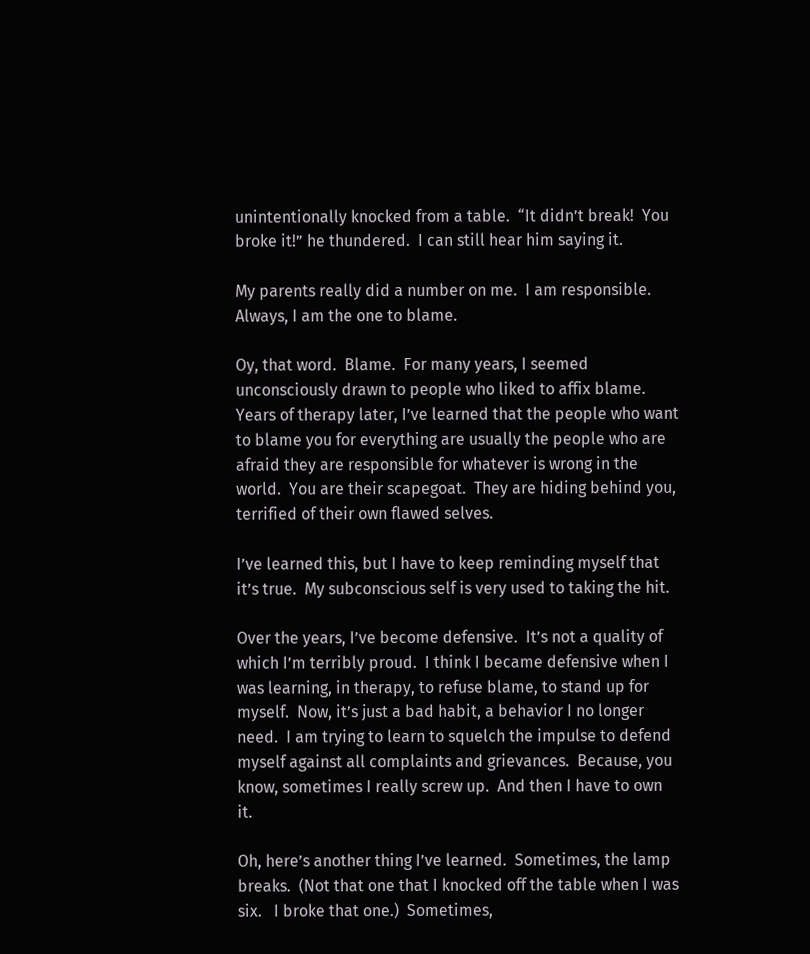unintentionally knocked from a table.  “It didn’t break!  You broke it!” he thundered.  I can still hear him saying it.

My parents really did a number on me.  I am responsible.  Always, I am the one to blame.

Oy, that word.  Blame.  For many years, I seemed unconsciously drawn to people who liked to affix blame.  Years of therapy later, I’ve learned that the people who want to blame you for everything are usually the people who are afraid they are responsible for whatever is wrong in the world.  You are their scapegoat.  They are hiding behind you, terrified of their own flawed selves.

I’ve learned this, but I have to keep reminding myself that it’s true.  My subconscious self is very used to taking the hit.

Over the years, I’ve become defensive.  It’s not a quality of which I’m terribly proud.  I think I became defensive when I was learning, in therapy, to refuse blame, to stand up for myself.  Now, it’s just a bad habit, a behavior I no longer need.  I am trying to learn to squelch the impulse to defend myself against all complaints and grievances.  Because, you know, sometimes I really screw up.  And then I have to own it.

Oh, here’s another thing I’ve learned.  Sometimes, the lamp breaks.  (Not that one that I knocked off the table when I was six.   I broke that one.)  Sometimes,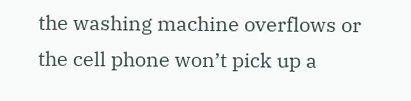the washing machine overflows or the cell phone won’t pick up a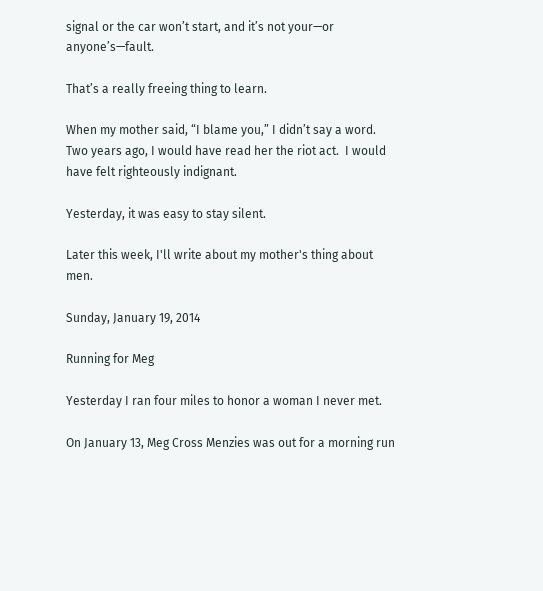signal or the car won’t start, and it’s not your—or anyone’s—fault.

That’s a really freeing thing to learn.

When my mother said, “I blame you,” I didn’t say a word.  Two years ago, I would have read her the riot act.  I would have felt righteously indignant.

Yesterday, it was easy to stay silent.

Later this week, I'll write about my mother's thing about men.

Sunday, January 19, 2014

Running for Meg

Yesterday I ran four miles to honor a woman I never met.

On January 13, Meg Cross Menzies was out for a morning run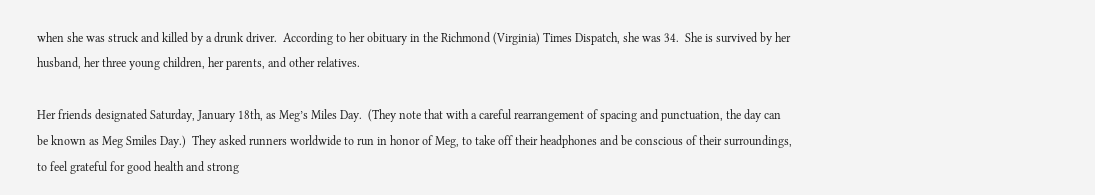when she was struck and killed by a drunk driver.  According to her obituary in the Richmond (Virginia) Times Dispatch, she was 34.  She is survived by her husband, her three young children, her parents, and other relatives.

Her friends designated Saturday, January 18th, as Meg’s Miles Day.  (They note that with a careful rearrangement of spacing and punctuation, the day can be known as Meg Smiles Day.)  They asked runners worldwide to run in honor of Meg, to take off their headphones and be conscious of their surroundings, to feel grateful for good health and strong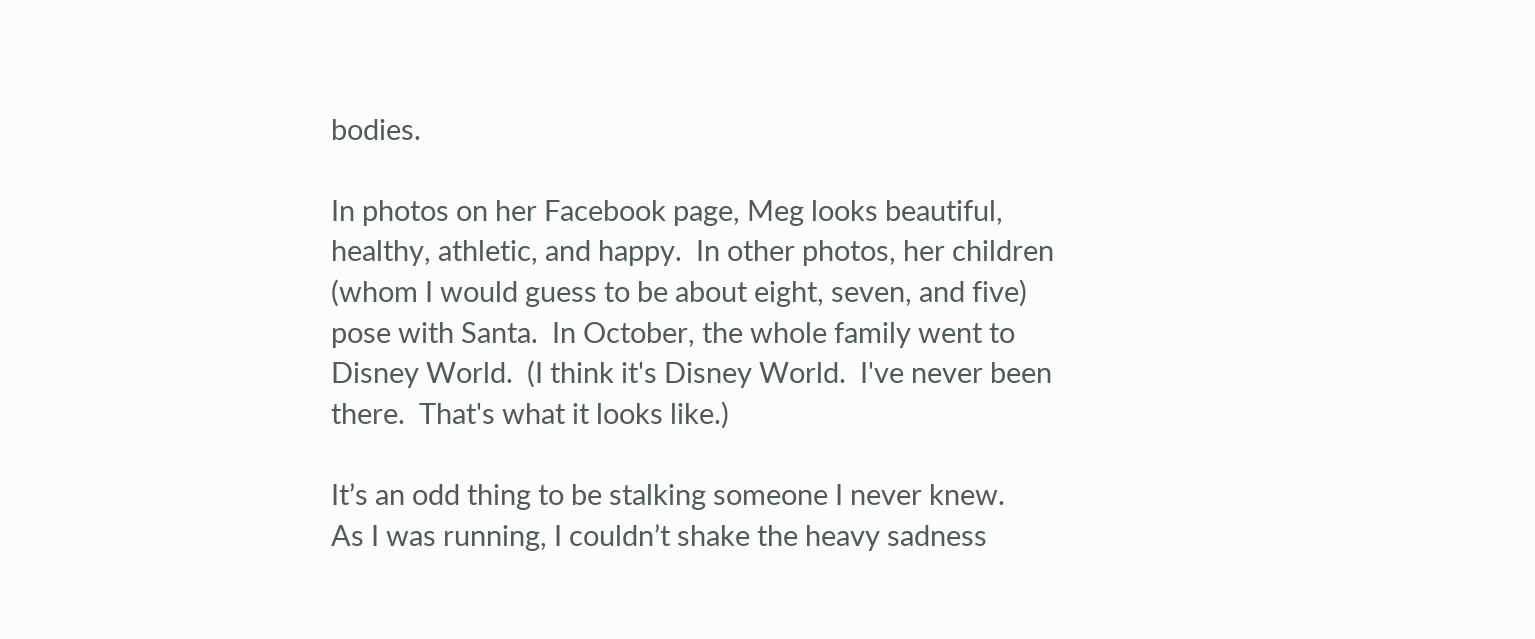bodies.

In photos on her Facebook page, Meg looks beautiful, healthy, athletic, and happy.  In other photos, her children (whom I would guess to be about eight, seven, and five) pose with Santa.  In October, the whole family went to Disney World.  (I think it's Disney World.  I've never been there.  That's what it looks like.)

It’s an odd thing to be stalking someone I never knew.
As I was running, I couldn’t shake the heavy sadness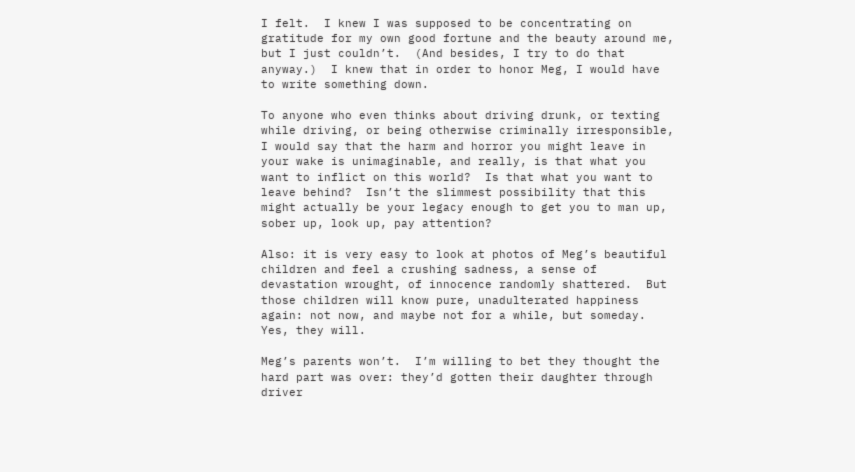I felt.  I knew I was supposed to be concentrating on gratitude for my own good fortune and the beauty around me, but I just couldn’t.  (And besides, I try to do that anyway.)  I knew that in order to honor Meg, I would have to write something down.

To anyone who even thinks about driving drunk, or texting while driving, or being otherwise criminally irresponsible, I would say that the harm and horror you might leave in your wake is unimaginable, and really, is that what you want to inflict on this world?  Is that what you want to leave behind?  Isn’t the slimmest possibility that this might actually be your legacy enough to get you to man up, sober up, look up, pay attention?

Also: it is very easy to look at photos of Meg’s beautiful children and feel a crushing sadness, a sense of devastation wrought, of innocence randomly shattered.  But those children will know pure, unadulterated happiness again: not now, and maybe not for a while, but someday.  Yes, they will.

Meg’s parents won’t.  I’m willing to bet they thought the hard part was over: they’d gotten their daughter through driver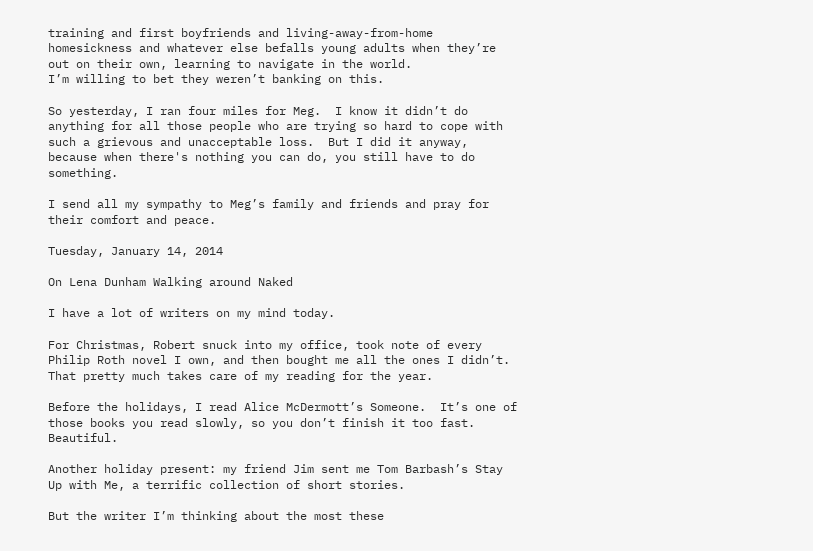training and first boyfriends and living-away-from-home homesickness and whatever else befalls young adults when they’re out on their own, learning to navigate in the world.
I’m willing to bet they weren’t banking on this.

So yesterday, I ran four miles for Meg.  I know it didn’t do anything for all those people who are trying so hard to cope with such a grievous and unacceptable loss.  But I did it anyway, because when there's nothing you can do, you still have to do something.

I send all my sympathy to Meg’s family and friends and pray for their comfort and peace.

Tuesday, January 14, 2014

On Lena Dunham Walking around Naked

I have a lot of writers on my mind today.

For Christmas, Robert snuck into my office, took note of every Philip Roth novel I own, and then bought me all the ones I didn’t.  That pretty much takes care of my reading for the year.

Before the holidays, I read Alice McDermott’s Someone.  It’s one of those books you read slowly, so you don’t finish it too fast.  Beautiful.

Another holiday present: my friend Jim sent me Tom Barbash’s Stay Up with Me, a terrific collection of short stories.

But the writer I’m thinking about the most these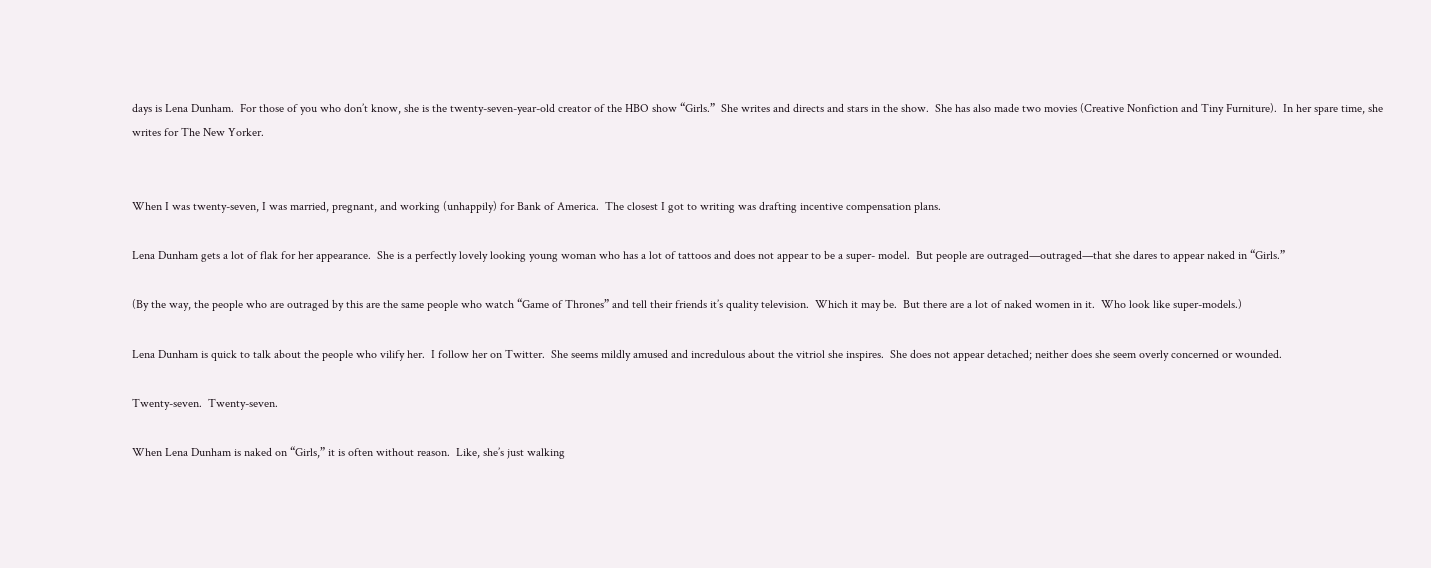days is Lena Dunham.  For those of you who don’t know, she is the twenty-seven-year-old creator of the HBO show “Girls.”  She writes and directs and stars in the show.  She has also made two movies (Creative Nonfiction and Tiny Furniture).  In her spare time, she writes for The New Yorker.


When I was twenty-seven, I was married, pregnant, and working (unhappily) for Bank of America.  The closest I got to writing was drafting incentive compensation plans.

Lena Dunham gets a lot of flak for her appearance.  She is a perfectly lovely looking young woman who has a lot of tattoos and does not appear to be a super- model.  But people are outraged—outraged—that she dares to appear naked in “Girls.”

(By the way, the people who are outraged by this are the same people who watch “Game of Thrones” and tell their friends it’s quality television.  Which it may be.  But there are a lot of naked women in it.  Who look like super-models.)

Lena Dunham is quick to talk about the people who vilify her.  I follow her on Twitter.  She seems mildly amused and incredulous about the vitriol she inspires.  She does not appear detached; neither does she seem overly concerned or wounded.

Twenty-seven.  Twenty-seven.

When Lena Dunham is naked on “Girls,” it is often without reason.  Like, she’s just walking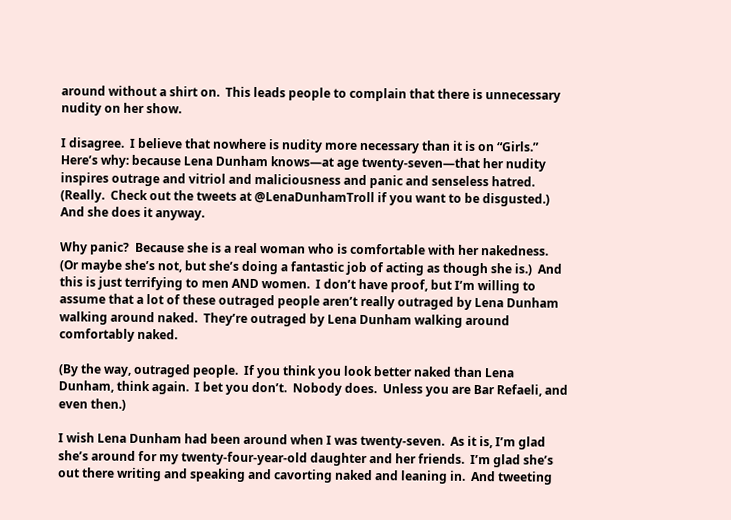around without a shirt on.  This leads people to complain that there is unnecessary nudity on her show.

I disagree.  I believe that nowhere is nudity more necessary than it is on “Girls.”  Here’s why: because Lena Dunham knows—at age twenty-seven—that her nudity inspires outrage and vitriol and maliciousness and panic and senseless hatred. (Really.  Check out the tweets at @LenaDunhamTroll if you want to be disgusted.)  And she does it anyway.

Why panic?  Because she is a real woman who is comfortable with her nakedness.  (Or maybe she’s not, but she’s doing a fantastic job of acting as though she is.)  And this is just terrifying to men AND women.  I don’t have proof, but I’m willing to assume that a lot of these outraged people aren’t really outraged by Lena Dunham walking around naked.  They’re outraged by Lena Dunham walking around comfortably naked.

(By the way, outraged people.  If you think you look better naked than Lena Dunham, think again.  I bet you don’t.  Nobody does.  Unless you are Bar Refaeli, and even then.)

I wish Lena Dunham had been around when I was twenty-seven.  As it is, I’m glad she’s around for my twenty-four-year-old daughter and her friends.  I’m glad she’s out there writing and speaking and cavorting naked and leaning in.  And tweeting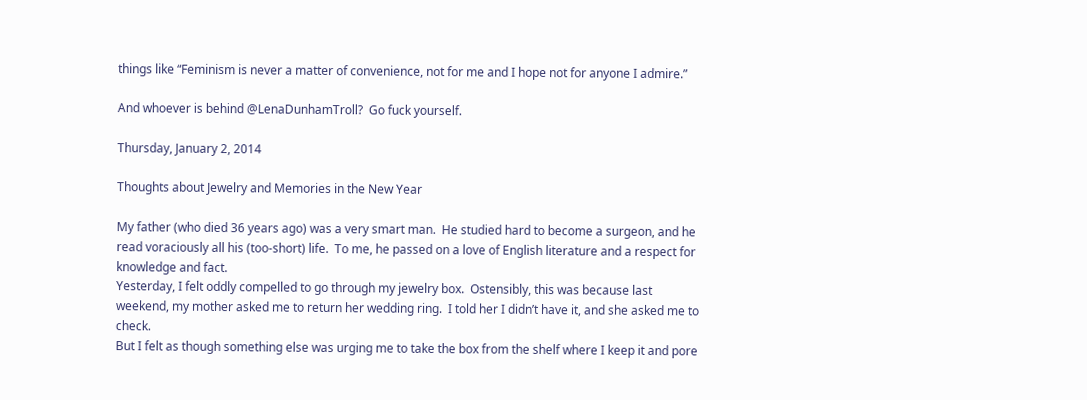things like “Feminism is never a matter of convenience, not for me and I hope not for anyone I admire.”

And whoever is behind @LenaDunhamTroll?  Go fuck yourself.

Thursday, January 2, 2014

Thoughts about Jewelry and Memories in the New Year

My father (who died 36 years ago) was a very smart man.  He studied hard to become a surgeon, and he read voraciously all his (too-short) life.  To me, he passed on a love of English literature and a respect for knowledge and fact.
Yesterday, I felt oddly compelled to go through my jewelry box.  Ostensibly, this was because last weekend, my mother asked me to return her wedding ring.  I told her I didn’t have it, and she asked me to check.
But I felt as though something else was urging me to take the box from the shelf where I keep it and pore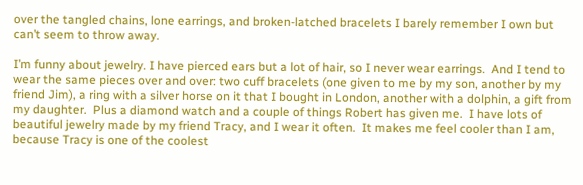over the tangled chains, lone earrings, and broken-latched bracelets I barely remember I own but can’t seem to throw away.

I’m funny about jewelry. I have pierced ears but a lot of hair, so I never wear earrings.  And I tend to wear the same pieces over and over: two cuff bracelets (one given to me by my son, another by my friend Jim), a ring with a silver horse on it that I bought in London, another with a dolphin, a gift from my daughter.  Plus a diamond watch and a couple of things Robert has given me.  I have lots of beautiful jewelry made by my friend Tracy, and I wear it often.  It makes me feel cooler than I am, because Tracy is one of the coolest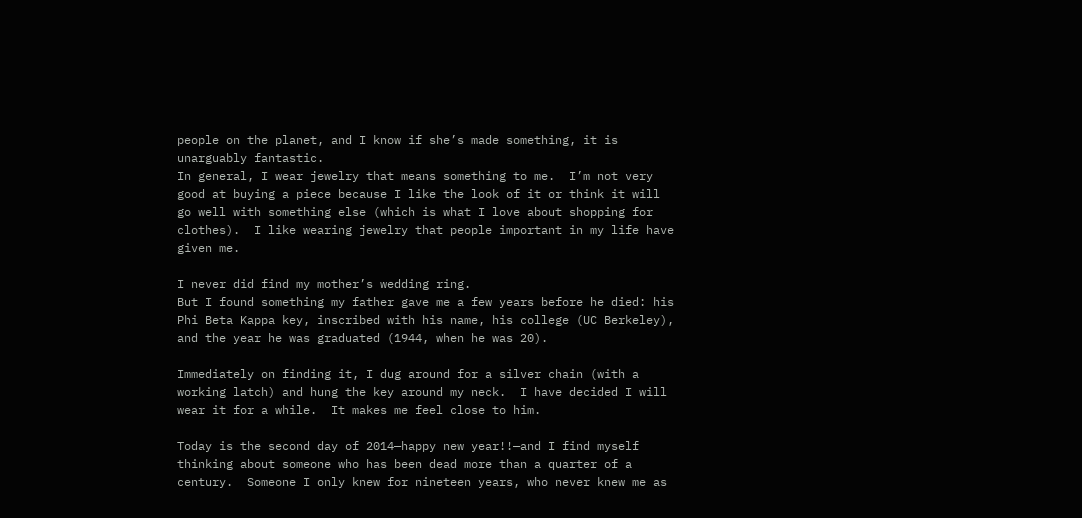people on the planet, and I know if she’s made something, it is unarguably fantastic.
In general, I wear jewelry that means something to me.  I’m not very good at buying a piece because I like the look of it or think it will go well with something else (which is what I love about shopping for clothes).  I like wearing jewelry that people important in my life have given me.

I never did find my mother’s wedding ring.
But I found something my father gave me a few years before he died: his Phi Beta Kappa key, inscribed with his name, his college (UC Berkeley), and the year he was graduated (1944, when he was 20).

Immediately on finding it, I dug around for a silver chain (with a working latch) and hung the key around my neck.  I have decided I will wear it for a while.  It makes me feel close to him.

Today is the second day of 2014—happy new year!!—and I find myself thinking about someone who has been dead more than a quarter of a century.  Someone I only knew for nineteen years, who never knew me as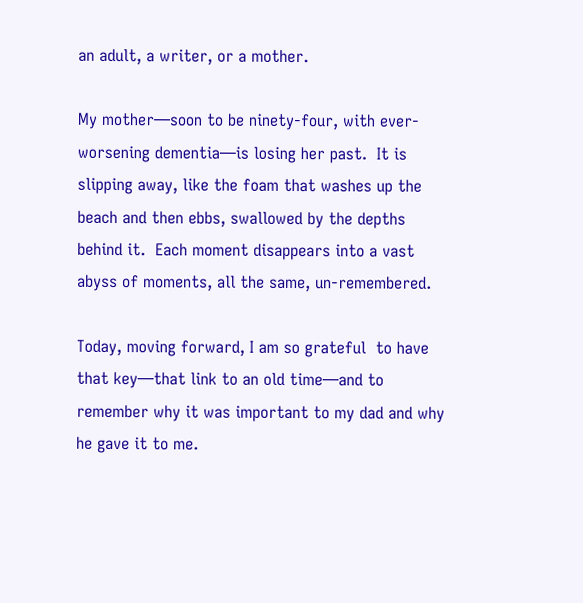an adult, a writer, or a mother.

My mother—soon to be ninety-four, with ever-worsening dementia—is losing her past.  It is slipping away, like the foam that washes up the beach and then ebbs, swallowed by the depths behind it.  Each moment disappears into a vast abyss of moments, all the same, un-remembered.

Today, moving forward, I am so grateful  to have that key—that link to an old time—and to remember why it was important to my dad and why he gave it to me.